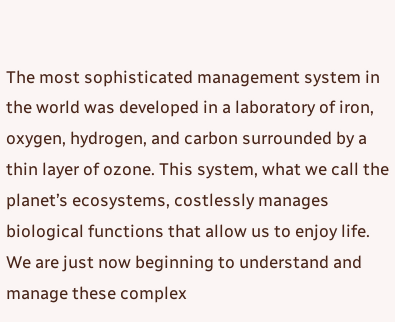The most sophisticated management system in the world was developed in a laboratory of iron, oxygen, hydrogen, and carbon surrounded by a thin layer of ozone. This system, what we call the planet’s ecosystems, costlessly manages biological functions that allow us to enjoy life.  We are just now beginning to understand and manage these complex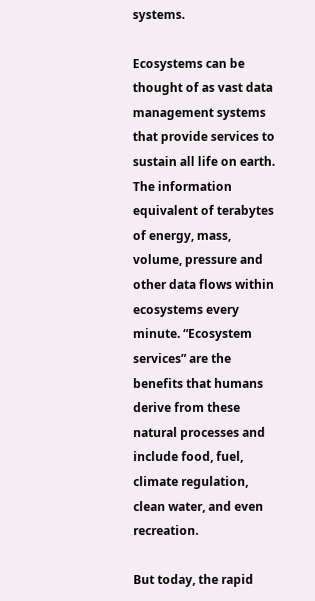systems.

Ecosystems can be thought of as vast data management systems that provide services to sustain all life on earth. The information equivalent of terabytes of energy, mass, volume, pressure and other data flows within ecosystems every minute. “Ecosystem services” are the benefits that humans derive from these natural processes and include food, fuel, climate regulation, clean water, and even recreation.

But today, the rapid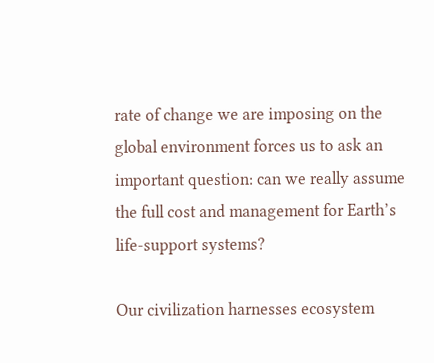rate of change we are imposing on the global environment forces us to ask an important question: can we really assume the full cost and management for Earth’s life-support systems?

Our civilization harnesses ecosystem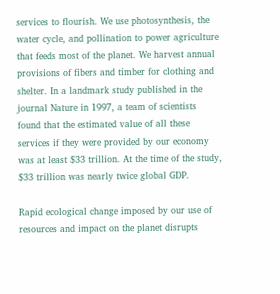services to flourish. We use photosynthesis, the water cycle, and pollination to power agriculture that feeds most of the planet. We harvest annual provisions of fibers and timber for clothing and shelter. In a landmark study published in the journal Nature in 1997, a team of scientists found that the estimated value of all these services if they were provided by our economy was at least $33 trillion. At the time of the study, $33 trillion was nearly twice global GDP.

Rapid ecological change imposed by our use of resources and impact on the planet disrupts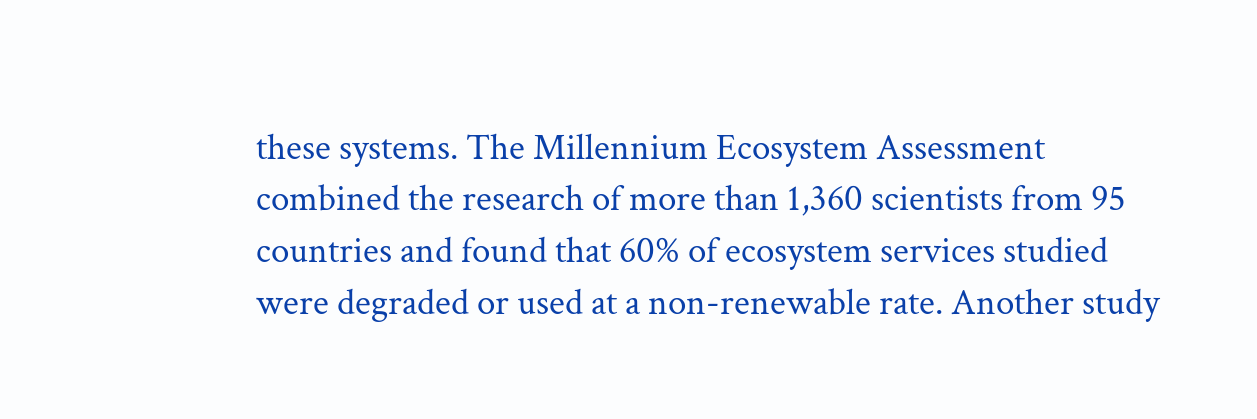these systems. The Millennium Ecosystem Assessment combined the research of more than 1,360 scientists from 95 countries and found that 60% of ecosystem services studied were degraded or used at a non-renewable rate. Another study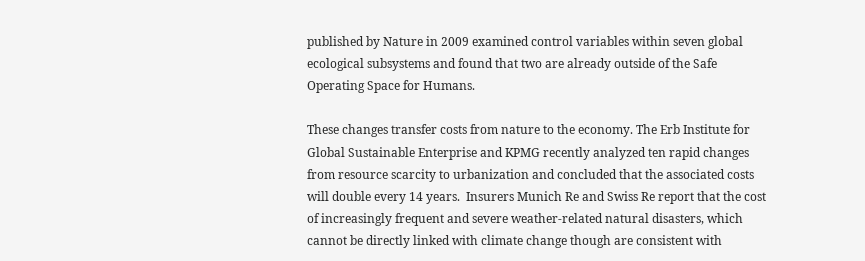published by Nature in 2009 examined control variables within seven global ecological subsystems and found that two are already outside of the Safe Operating Space for Humans.

These changes transfer costs from nature to the economy. The Erb Institute for Global Sustainable Enterprise and KPMG recently analyzed ten rapid changes from resource scarcity to urbanization and concluded that the associated costs will double every 14 years.  Insurers Munich Re and Swiss Re report that the cost of increasingly frequent and severe weather-related natural disasters, which cannot be directly linked with climate change though are consistent with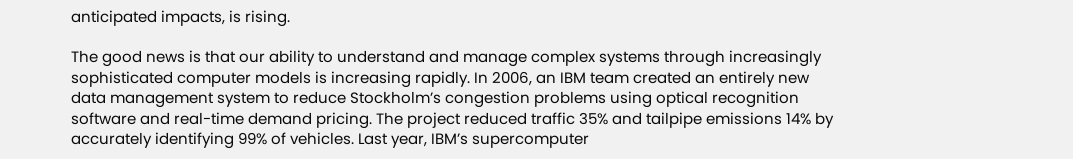anticipated impacts, is rising.

The good news is that our ability to understand and manage complex systems through increasingly sophisticated computer models is increasing rapidly. In 2006, an IBM team created an entirely new data management system to reduce Stockholm’s congestion problems using optical recognition software and real-time demand pricing. The project reduced traffic 35% and tailpipe emissions 14% by accurately identifying 99% of vehicles. Last year, IBM’s supercomputer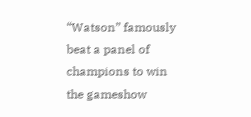“Watson” famously beat a panel of champions to win the gameshow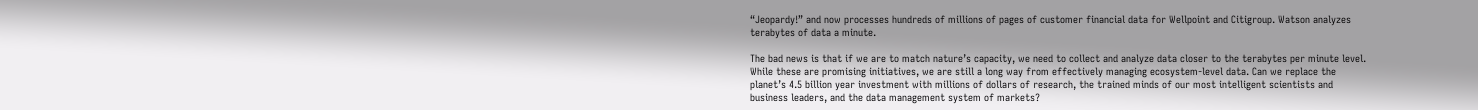“Jeopardy!” and now processes hundreds of millions of pages of customer financial data for Wellpoint and Citigroup. Watson analyzes terabytes of data a minute.

The bad news is that if we are to match nature’s capacity, we need to collect and analyze data closer to the terabytes per minute level.  While these are promising initiatives, we are still a long way from effectively managing ecosystem-level data. Can we replace the planet’s 4.5 billion year investment with millions of dollars of research, the trained minds of our most intelligent scientists and business leaders, and the data management system of markets?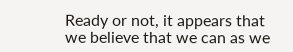Ready or not, it appears that we believe that we can as we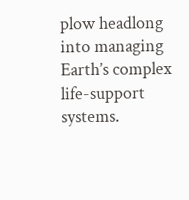plow headlong into managing Earth’s complex life-support systems.